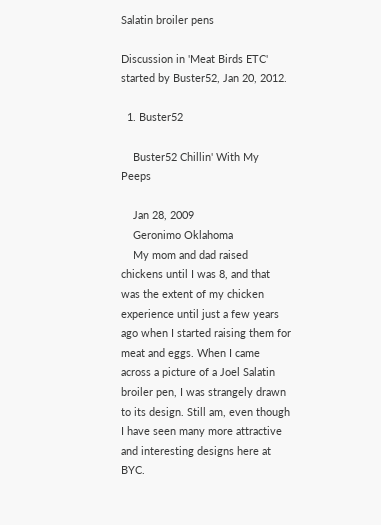Salatin broiler pens

Discussion in 'Meat Birds ETC' started by Buster52, Jan 20, 2012.

  1. Buster52

    Buster52 Chillin' With My Peeps

    Jan 28, 2009
    Geronimo Oklahoma
    My mom and dad raised chickens until I was 8, and that was the extent of my chicken experience until just a few years ago when I started raising them for meat and eggs. When I came across a picture of a Joel Salatin broiler pen, I was strangely drawn to its design. Still am, even though I have seen many more attractive and interesting designs here at BYC.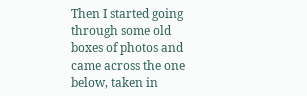Then I started going through some old boxes of photos and came across the one below, taken in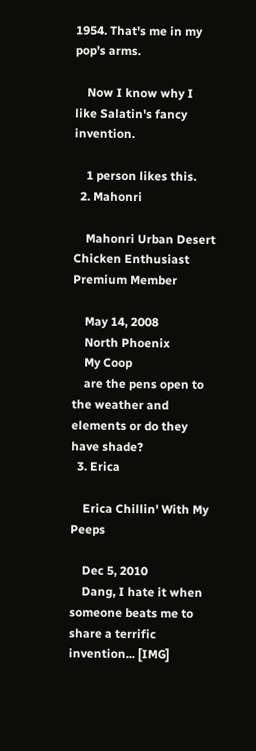1954. That's me in my pop's arms.

    Now I know why I like Salatin's fancy invention.

    1 person likes this.
  2. Mahonri

    Mahonri Urban Desert Chicken Enthusiast Premium Member

    May 14, 2008
    North Phoenix
    My Coop
    are the pens open to the weather and elements or do they have shade?
  3. Erica

    Erica Chillin' With My Peeps

    Dec 5, 2010
    Dang, I hate it when someone beats me to share a terrific invention... [IMG]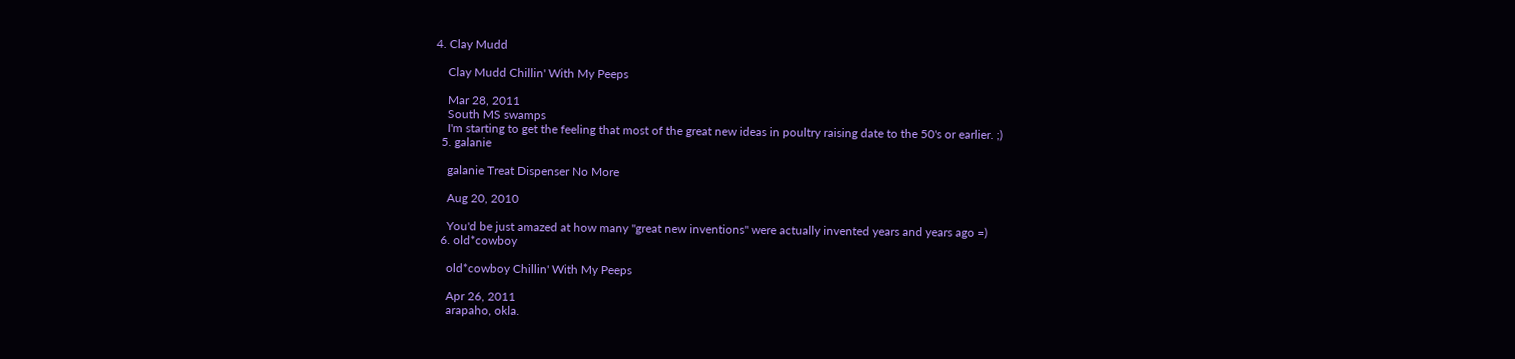4. Clay Mudd

    Clay Mudd Chillin' With My Peeps

    Mar 28, 2011
    South MS swamps
    I'm starting to get the feeling that most of the great new ideas in poultry raising date to the 50's or earlier. ;)
  5. galanie

    galanie Treat Dispenser No More

    Aug 20, 2010

    You'd be just amazed at how many "great new inventions" were actually invented years and years ago =)
  6. old*cowboy

    old*cowboy Chillin' With My Peeps

    Apr 26, 2011
    arapaho, okla.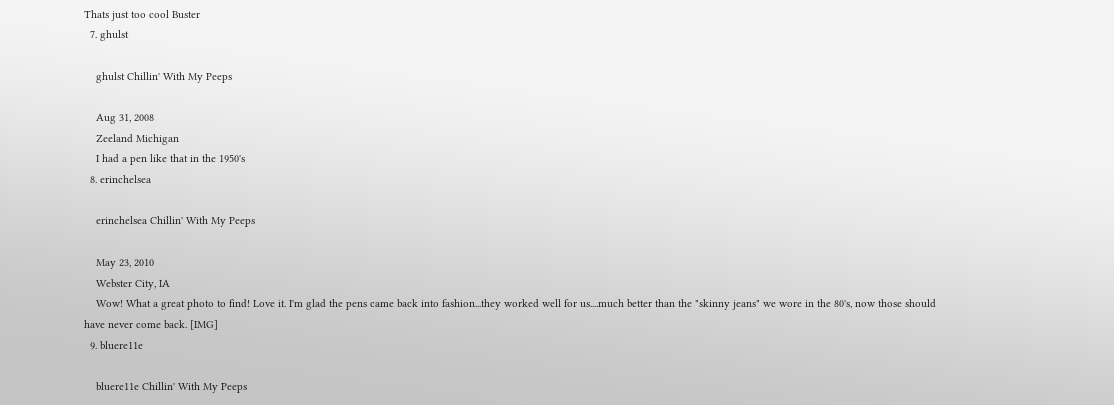Thats just too cool Buster
  7. ghulst

    ghulst Chillin' With My Peeps

    Aug 31, 2008
    Zeeland Michigan
    I had a pen like that in the 1950's
  8. erinchelsea

    erinchelsea Chillin' With My Peeps

    May 23, 2010
    Webster City, IA
    Wow! What a great photo to find! Love it. I'm glad the pens came back into fashion...they worked well for us....much better than the "skinny jeans" we wore in the 80's, now those should have never come back. [IMG]
  9. bluere11e

    bluere11e Chillin' With My Peeps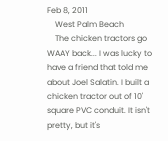Feb 8, 2011
    West Palm Beach
    The chicken tractors go WAAY back... I was lucky to have a friend that told me about Joel Salatin. I built a chicken tractor out of 10' square PVC conduit. It isn't pretty, but it's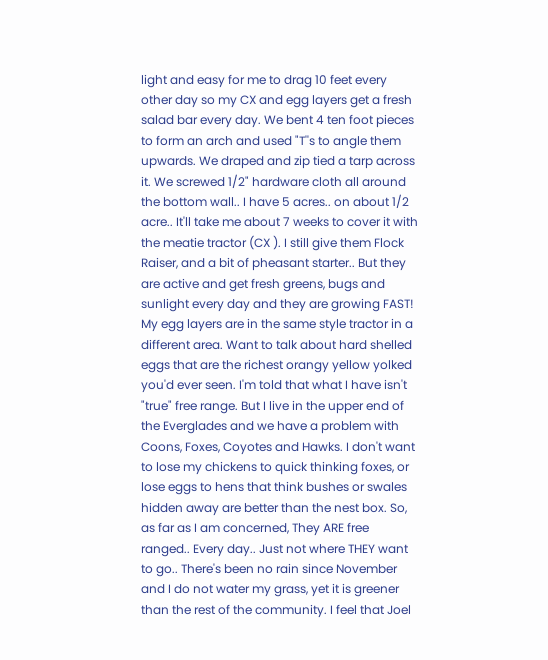light and easy for me to drag 10 feet every other day so my CX and egg layers get a fresh salad bar every day. We bent 4 ten foot pieces to form an arch and used "T''s to angle them upwards. We draped and zip tied a tarp across it. We screwed 1/2" hardware cloth all around the bottom wall.. I have 5 acres.. on about 1/2 acre.. It'll take me about 7 weeks to cover it with the meatie tractor (CX ). I still give them Flock Raiser, and a bit of pheasant starter.. But they are active and get fresh greens, bugs and sunlight every day and they are growing FAST! My egg layers are in the same style tractor in a different area. Want to talk about hard shelled eggs that are the richest orangy yellow yolked you'd ever seen. I'm told that what I have isn't "true" free range. But I live in the upper end of the Everglades and we have a problem with Coons, Foxes, Coyotes and Hawks. I don't want to lose my chickens to quick thinking foxes, or lose eggs to hens that think bushes or swales hidden away are better than the nest box. So, as far as I am concerned, They ARE free ranged.. Every day.. Just not where THEY want to go.. There's been no rain since November and I do not water my grass, yet it is greener than the rest of the community. I feel that Joel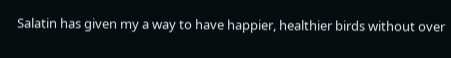Salatin has given my a way to have happier, healthier birds without over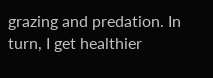grazing and predation. In turn, I get healthier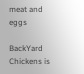meat and eggs

BackYard Chickens is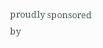proudly sponsored by